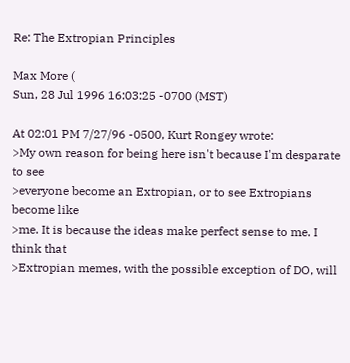Re: The Extropian Principles

Max More (
Sun, 28 Jul 1996 16:03:25 -0700 (MST)

At 02:01 PM 7/27/96 -0500, Kurt Rongey wrote:
>My own reason for being here isn't because I'm desparate to see
>everyone become an Extropian, or to see Extropians become like
>me. It is because the ideas make perfect sense to me. I think that
>Extropian memes, with the possible exception of DO, will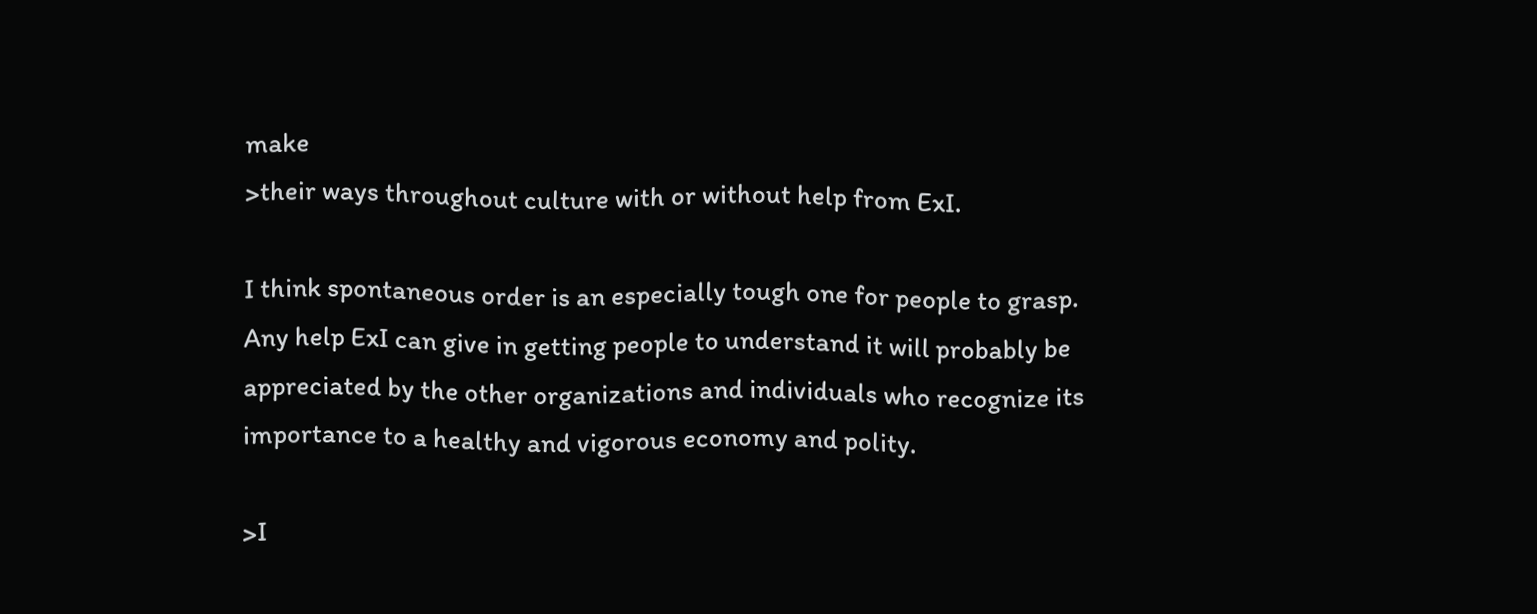make
>their ways throughout culture with or without help from ExI.

I think spontaneous order is an especially tough one for people to grasp.
Any help ExI can give in getting people to understand it will probably be
appreciated by the other organizations and individuals who recognize its
importance to a healthy and vigorous economy and polity.

>I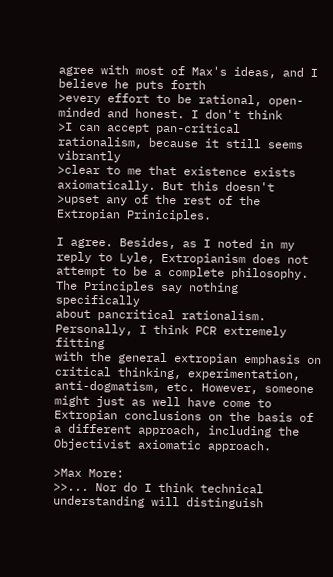agree with most of Max's ideas, and I believe he puts forth
>every effort to be rational, open-minded and honest. I don't think
>I can accept pan-critical rationalism, because it still seems vibrantly
>clear to me that existence exists axiomatically. But this doesn't
>upset any of the rest of the Extropian Priniciples.

I agree. Besides, as I noted in my reply to Lyle, Extropianism does not
attempt to be a complete philosophy. The Principles say nothing specifically
about pancritical rationalism. Personally, I think PCR extremely fitting
with the general extropian emphasis on critical thinking, experimentation,
anti-dogmatism, etc. However, someone might just as well have come to
Extropian conclusions on the basis of a different approach, including the
Objectivist axiomatic approach.

>Max More:
>>... Nor do I think technical understanding will distinguish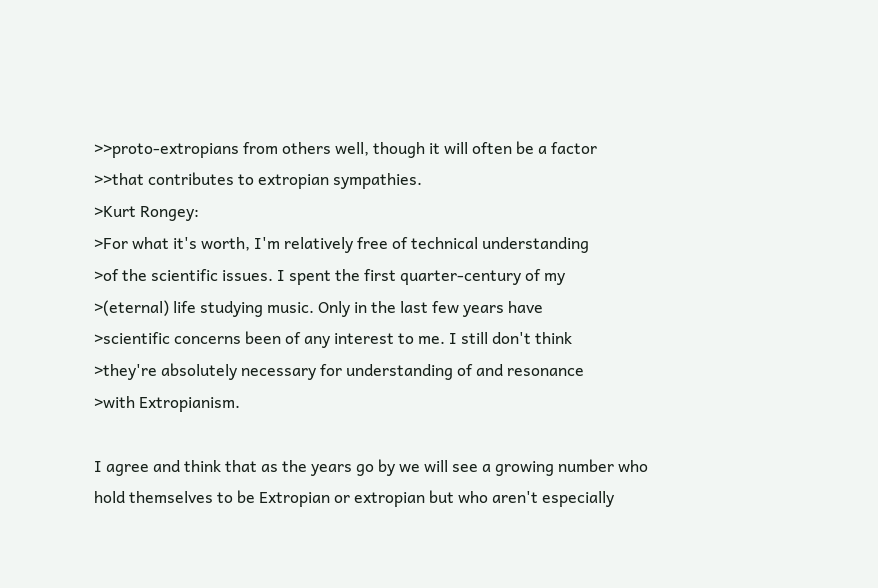>>proto-extropians from others well, though it will often be a factor
>>that contributes to extropian sympathies.
>Kurt Rongey:
>For what it's worth, I'm relatively free of technical understanding
>of the scientific issues. I spent the first quarter-century of my
>(eternal) life studying music. Only in the last few years have
>scientific concerns been of any interest to me. I still don't think
>they're absolutely necessary for understanding of and resonance
>with Extropianism.

I agree and think that as the years go by we will see a growing number who
hold themselves to be Extropian or extropian but who aren't especially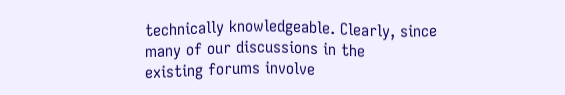technically knowledgeable. Clearly, since many of our discussions in the
existing forums involve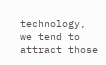technology, we tend to attract those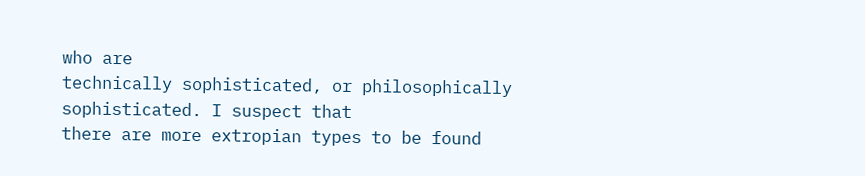who are
technically sophisticated, or philosophically sophisticated. I suspect that
there are more extropian types to be found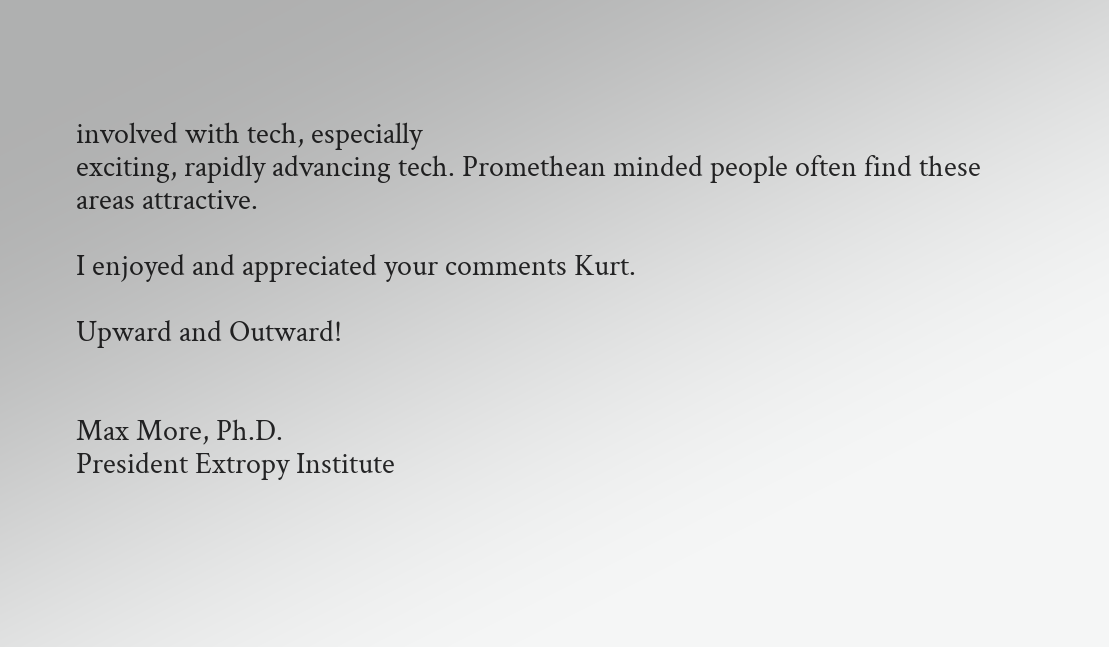involved with tech, especially
exciting, rapidly advancing tech. Promethean minded people often find these
areas attractive.

I enjoyed and appreciated your comments Kurt.

Upward and Outward!


Max More, Ph.D.
President Extropy Institute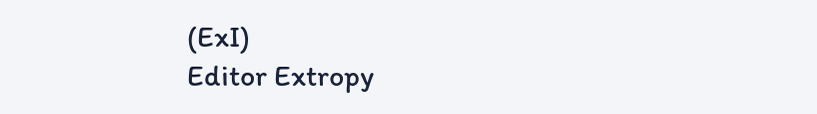(ExI)
Editor Extropy